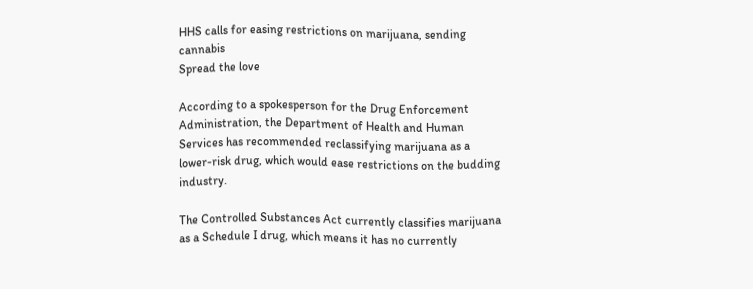HHS calls for easing restrictions on marijuana, sending cannabis
Spread the love

According to a spokesperson for the Drug Enforcement Administration, the Department of Health and Human Services has recommended reclassifying marijuana as a lower-risk drug, which would ease restrictions on the budding industry.

The Controlled Substances Act currently classifies marijuana as a Schedule I drug, which means it has no currently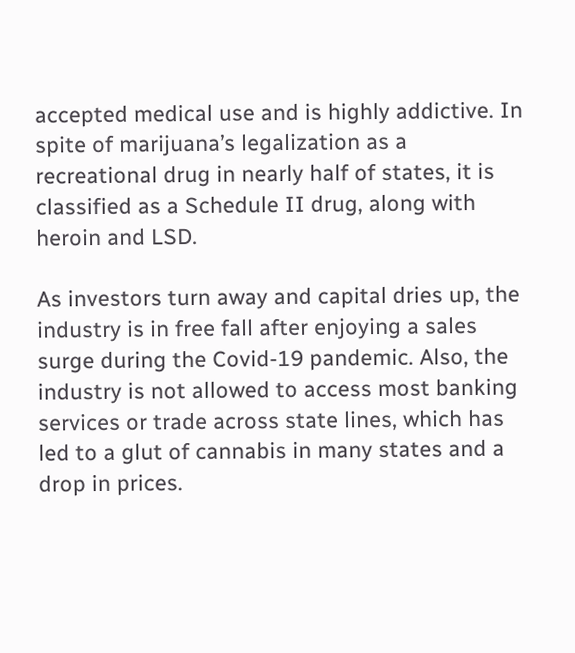accepted medical use and is highly addictive. In spite of marijuana’s legalization as a recreational drug in nearly half of states, it is classified as a Schedule II drug, along with heroin and LSD.

As investors turn away and capital dries up, the industry is in free fall after enjoying a sales surge during the Covid-19 pandemic. Also, the industry is not allowed to access most banking services or trade across state lines, which has led to a glut of cannabis in many states and a drop in prices.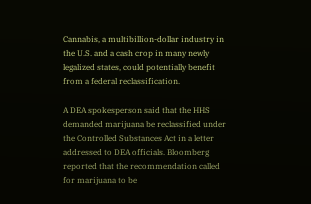Cannabis, a multibillion-dollar industry in the U.S. and a cash crop in many newly legalized states, could potentially benefit from a federal reclassification.

A DEA spokesperson said that the HHS demanded marijuana be reclassified under the Controlled Substances Act in a letter addressed to DEA officials. Bloomberg reported that the recommendation called for marijuana to be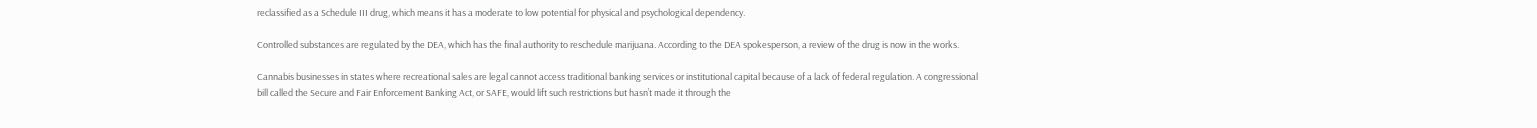reclassified as a Schedule III drug, which means it has a moderate to low potential for physical and psychological dependency.

Controlled substances are regulated by the DEA, which has the final authority to reschedule marijuana. According to the DEA spokesperson, a review of the drug is now in the works.

Cannabis businesses in states where recreational sales are legal cannot access traditional banking services or institutional capital because of a lack of federal regulation. A congressional bill called the Secure and Fair Enforcement Banking Act, or SAFE, would lift such restrictions but hasn’t made it through the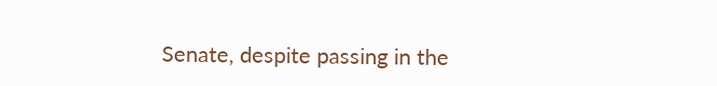Senate, despite passing in the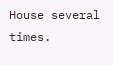House several times.